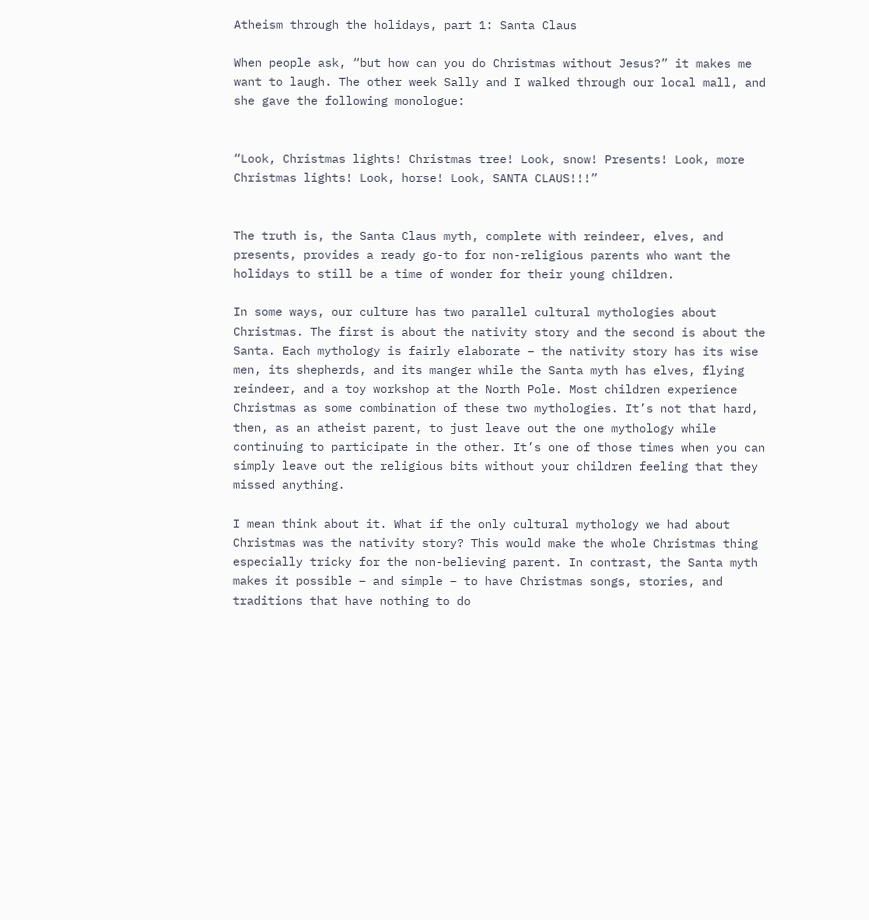Atheism through the holidays, part 1: Santa Claus

When people ask, “but how can you do Christmas without Jesus?” it makes me want to laugh. The other week Sally and I walked through our local mall, and she gave the following monologue:


“Look, Christmas lights! Christmas tree! Look, snow! Presents! Look, more Christmas lights! Look, horse! Look, SANTA CLAUS!!!”


The truth is, the Santa Claus myth, complete with reindeer, elves, and presents, provides a ready go-to for non-religious parents who want the holidays to still be a time of wonder for their young children.

In some ways, our culture has two parallel cultural mythologies about Christmas. The first is about the nativity story and the second is about the Santa. Each mythology is fairly elaborate – the nativity story has its wise men, its shepherds, and its manger while the Santa myth has elves, flying reindeer, and a toy workshop at the North Pole. Most children experience Christmas as some combination of these two mythologies. It’s not that hard, then, as an atheist parent, to just leave out the one mythology while continuing to participate in the other. It’s one of those times when you can simply leave out the religious bits without your children feeling that they missed anything.

I mean think about it. What if the only cultural mythology we had about Christmas was the nativity story? This would make the whole Christmas thing especially tricky for the non-believing parent. In contrast, the Santa myth makes it possible – and simple – to have Christmas songs, stories, and traditions that have nothing to do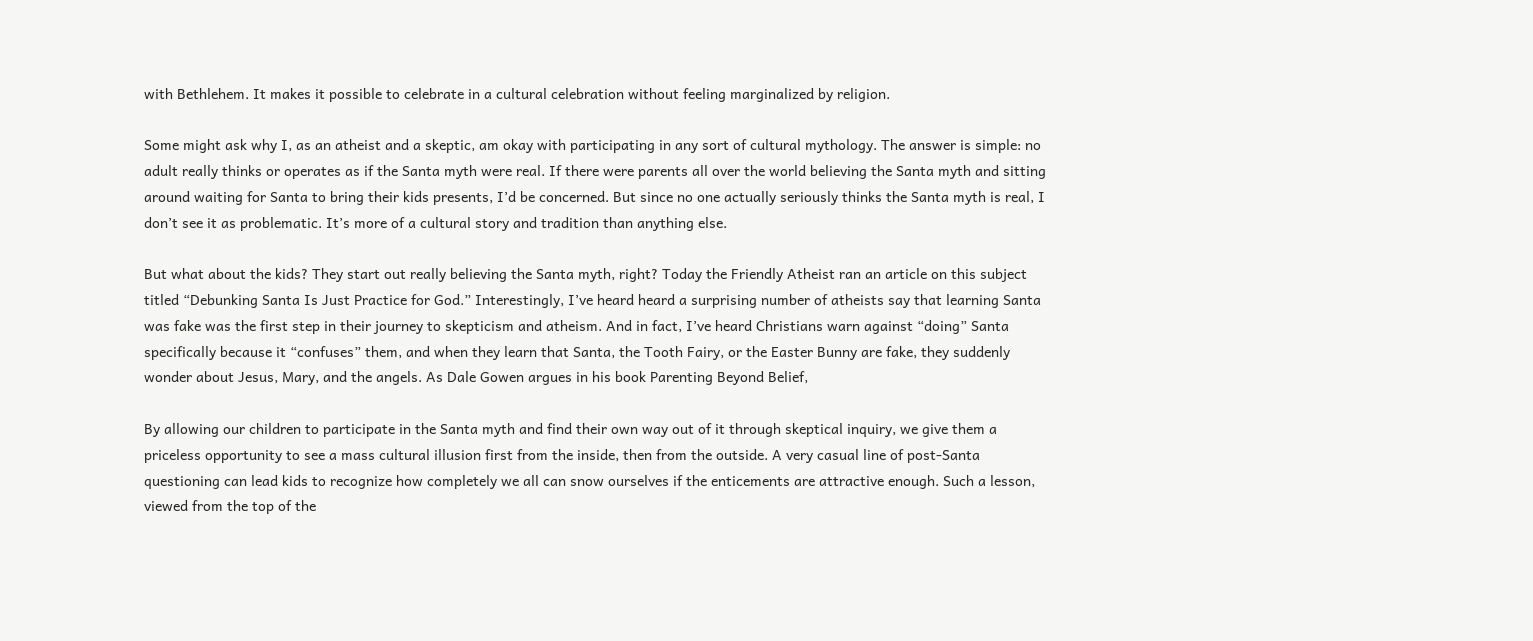with Bethlehem. It makes it possible to celebrate in a cultural celebration without feeling marginalized by religion.

Some might ask why I, as an atheist and a skeptic, am okay with participating in any sort of cultural mythology. The answer is simple: no adult really thinks or operates as if the Santa myth were real. If there were parents all over the world believing the Santa myth and sitting around waiting for Santa to bring their kids presents, I’d be concerned. But since no one actually seriously thinks the Santa myth is real, I don’t see it as problematic. It’s more of a cultural story and tradition than anything else.

But what about the kids? They start out really believing the Santa myth, right? Today the Friendly Atheist ran an article on this subject titled “Debunking Santa Is Just Practice for God.” Interestingly, I’ve heard heard a surprising number of atheists say that learning Santa was fake was the first step in their journey to skepticism and atheism. And in fact, I’ve heard Christians warn against “doing” Santa specifically because it “confuses” them, and when they learn that Santa, the Tooth Fairy, or the Easter Bunny are fake, they suddenly wonder about Jesus, Mary, and the angels. As Dale Gowen argues in his book Parenting Beyond Belief,

By allowing our children to participate in the Santa myth and find their own way out of it through skeptical inquiry, we give them a priceless opportunity to see a mass cultural illusion first from the inside, then from the outside. A very casual line of post-Santa questioning can lead kids to recognize how completely we all can snow ourselves if the enticements are attractive enough. Such a lesson, viewed from the top of the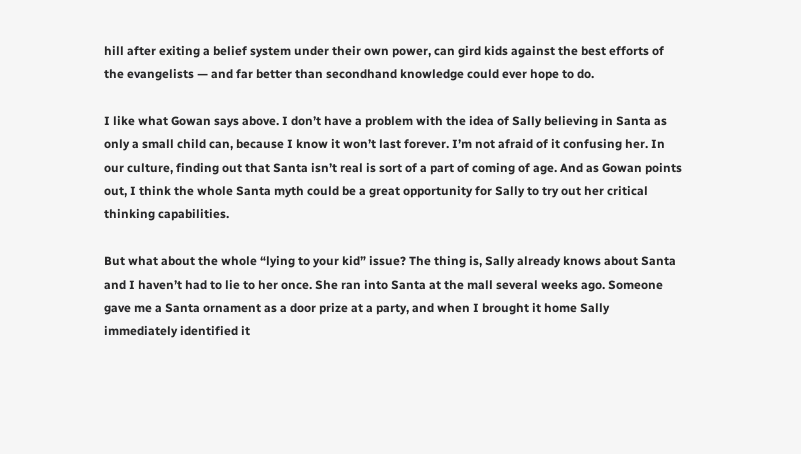hill after exiting a belief system under their own power, can gird kids against the best efforts of the evangelists — and far better than secondhand knowledge could ever hope to do.

I like what Gowan says above. I don’t have a problem with the idea of Sally believing in Santa as only a small child can, because I know it won’t last forever. I’m not afraid of it confusing her. In our culture, finding out that Santa isn’t real is sort of a part of coming of age. And as Gowan points out, I think the whole Santa myth could be a great opportunity for Sally to try out her critical thinking capabilities.

But what about the whole “lying to your kid” issue? The thing is, Sally already knows about Santa and I haven’t had to lie to her once. She ran into Santa at the mall several weeks ago. Someone gave me a Santa ornament as a door prize at a party, and when I brought it home Sally immediately identified it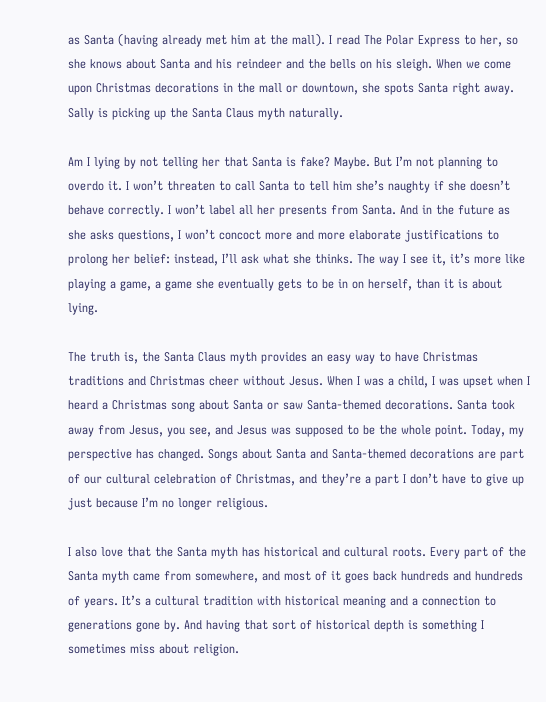as Santa (having already met him at the mall). I read The Polar Express to her, so she knows about Santa and his reindeer and the bells on his sleigh. When we come upon Christmas decorations in the mall or downtown, she spots Santa right away. Sally is picking up the Santa Claus myth naturally.

Am I lying by not telling her that Santa is fake? Maybe. But I’m not planning to overdo it. I won’t threaten to call Santa to tell him she’s naughty if she doesn’t behave correctly. I won’t label all her presents from Santa. And in the future as she asks questions, I won’t concoct more and more elaborate justifications to prolong her belief: instead, I’ll ask what she thinks. The way I see it, it’s more like playing a game, a game she eventually gets to be in on herself, than it is about lying.

The truth is, the Santa Claus myth provides an easy way to have Christmas traditions and Christmas cheer without Jesus. When I was a child, I was upset when I heard a Christmas song about Santa or saw Santa-themed decorations. Santa took away from Jesus, you see, and Jesus was supposed to be the whole point. Today, my perspective has changed. Songs about Santa and Santa-themed decorations are part of our cultural celebration of Christmas, and they’re a part I don’t have to give up just because I’m no longer religious.

I also love that the Santa myth has historical and cultural roots. Every part of the Santa myth came from somewhere, and most of it goes back hundreds and hundreds of years. It’s a cultural tradition with historical meaning and a connection to generations gone by. And having that sort of historical depth is something I sometimes miss about religion.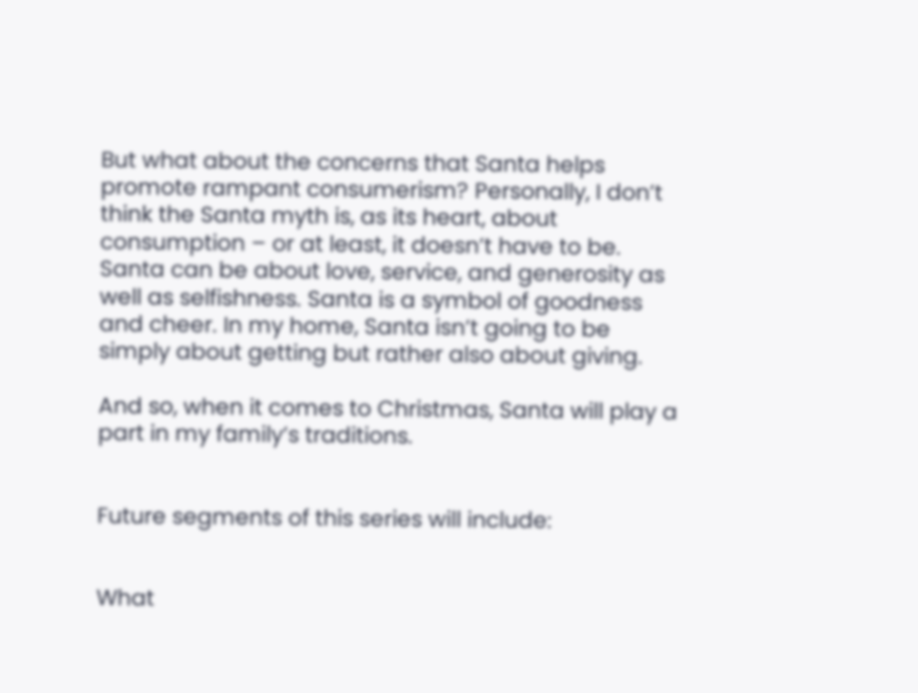But what about the concerns that Santa helps promote rampant consumerism? Personally, I don’t think the Santa myth is, as its heart, about consumption – or at least, it doesn’t have to be. Santa can be about love, service, and generosity as well as selfishness. Santa is a symbol of goodness and cheer. In my home, Santa isn’t going to be simply about getting but rather also about giving.

And so, when it comes to Christmas, Santa will play a part in my family’s traditions.


Future segments of this series will include:


What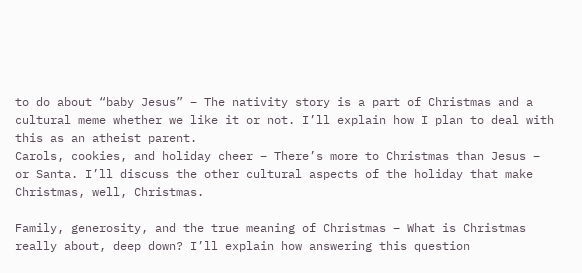to do about “baby Jesus” – The nativity story is a part of Christmas and a cultural meme whether we like it or not. I’ll explain how I plan to deal with this as an atheist parent.
Carols, cookies, and holiday cheer – There’s more to Christmas than Jesus – or Santa. I’ll discuss the other cultural aspects of the holiday that make Christmas, well, Christmas.

Family, generosity, and the true meaning of Christmas – What is Christmas really about, deep down? I’ll explain how answering this question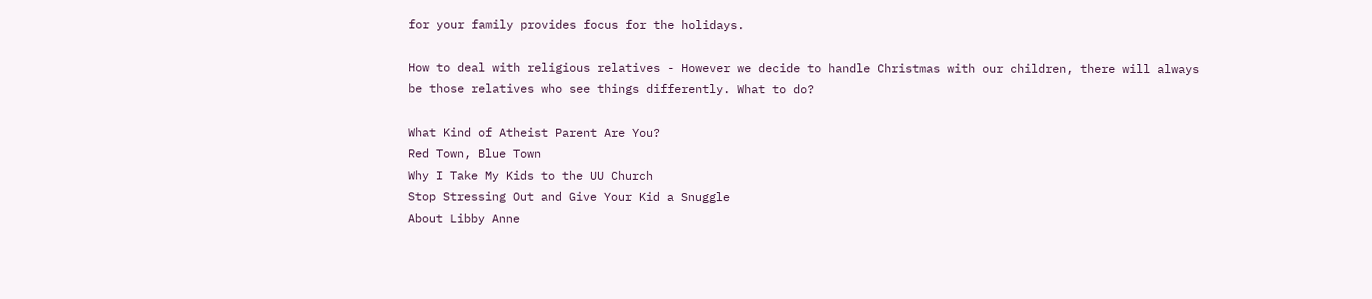for your family provides focus for the holidays.

How to deal with religious relatives - However we decide to handle Christmas with our children, there will always be those relatives who see things differently. What to do?

What Kind of Atheist Parent Are You?
Red Town, Blue Town
Why I Take My Kids to the UU Church
Stop Stressing Out and Give Your Kid a Snuggle
About Libby Anne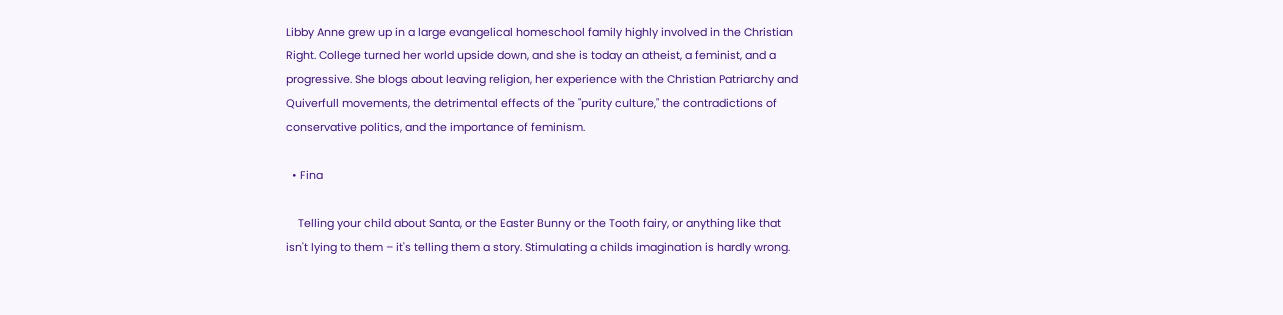Libby Anne grew up in a large evangelical homeschool family highly involved in the Christian Right. College turned her world upside down, and she is today an atheist, a feminist, and a progressive. She blogs about leaving religion, her experience with the Christian Patriarchy and Quiverfull movements, the detrimental effects of the "purity culture," the contradictions of conservative politics, and the importance of feminism.

  • Fina

    Telling your child about Santa, or the Easter Bunny or the Tooth fairy, or anything like that isn't lying to them – it's telling them a story. Stimulating a childs imagination is hardly wrong.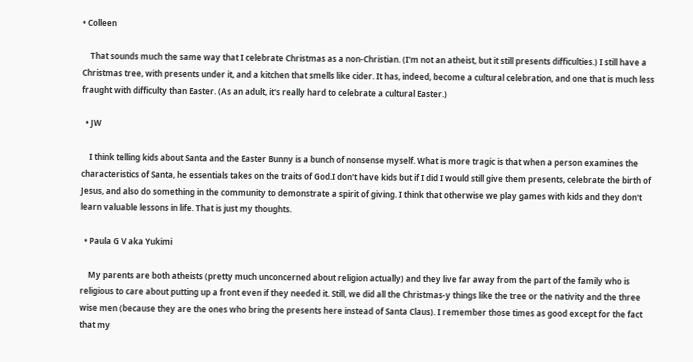• Colleen

    That sounds much the same way that I celebrate Christmas as a non-Christian. (I'm not an atheist, but it still presents difficulties.) I still have a Christmas tree, with presents under it, and a kitchen that smells like cider. It has, indeed, become a cultural celebration, and one that is much less fraught with difficulty than Easter. (As an adult, it's really hard to celebrate a cultural Easter.)

  • JW

    I think telling kids about Santa and the Easter Bunny is a bunch of nonsense myself. What is more tragic is that when a person examines the characteristics of Santa, he essentials takes on the traits of God.I don't have kids but if I did I would still give them presents, celebrate the birth of Jesus, and also do something in the community to demonstrate a spirit of giving. I think that otherwise we play games with kids and they don't learn valuable lessons in life. That is just my thoughts.

  • Paula G V aka Yukimi

    My parents are both atheists (pretty much unconcerned about religion actually) and they live far away from the part of the family who is religious to care about putting up a front even if they needed it. Still, we did all the Christmas-y things like the tree or the nativity and the three wise men (because they are the ones who bring the presents here instead of Santa Claus). I remember those times as good except for the fact that my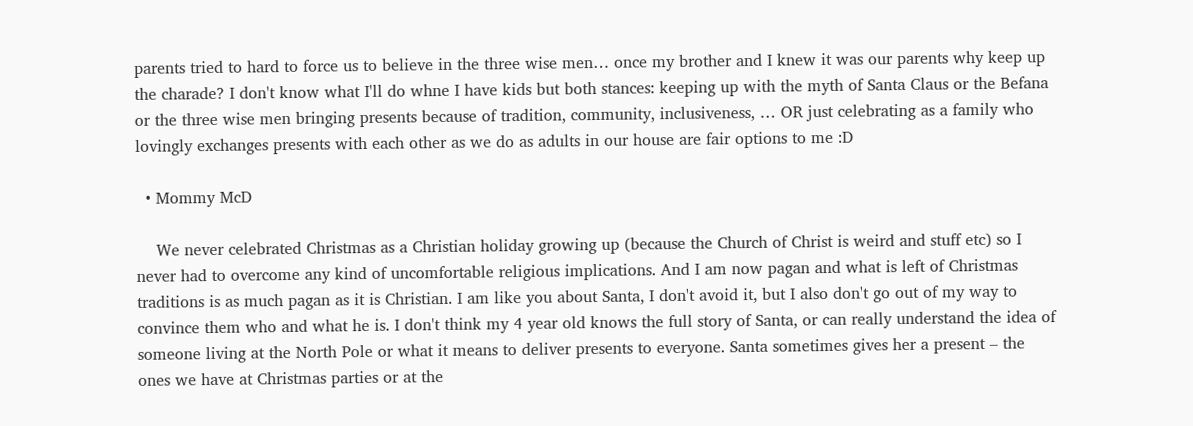parents tried to hard to force us to believe in the three wise men… once my brother and I knew it was our parents why keep up the charade? I don't know what I'll do whne I have kids but both stances: keeping up with the myth of Santa Claus or the Befana or the three wise men bringing presents because of tradition, community, inclusiveness, … OR just celebrating as a family who lovingly exchanges presents with each other as we do as adults in our house are fair options to me :D

  • Mommy McD

    We never celebrated Christmas as a Christian holiday growing up (because the Church of Christ is weird and stuff etc) so I never had to overcome any kind of uncomfortable religious implications. And I am now pagan and what is left of Christmas traditions is as much pagan as it is Christian. I am like you about Santa, I don't avoid it, but I also don't go out of my way to convince them who and what he is. I don't think my 4 year old knows the full story of Santa, or can really understand the idea of someone living at the North Pole or what it means to deliver presents to everyone. Santa sometimes gives her a present – the ones we have at Christmas parties or at the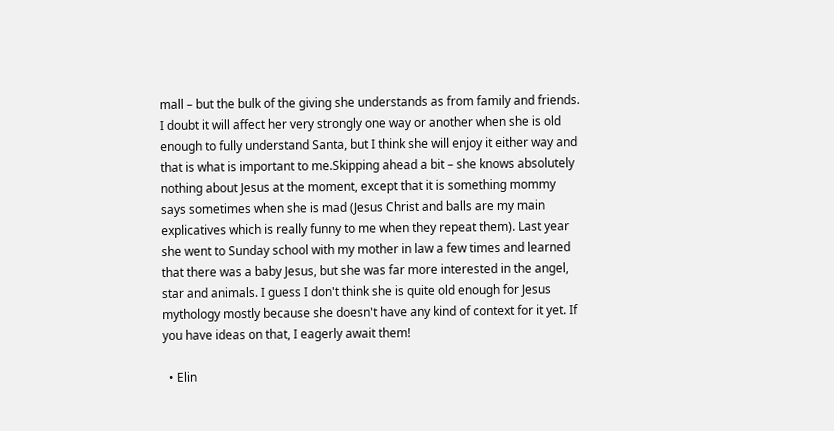mall – but the bulk of the giving she understands as from family and friends. I doubt it will affect her very strongly one way or another when she is old enough to fully understand Santa, but I think she will enjoy it either way and that is what is important to me.Skipping ahead a bit – she knows absolutely nothing about Jesus at the moment, except that it is something mommy says sometimes when she is mad (Jesus Christ and balls are my main explicatives which is really funny to me when they repeat them). Last year she went to Sunday school with my mother in law a few times and learned that there was a baby Jesus, but she was far more interested in the angel, star and animals. I guess I don't think she is quite old enough for Jesus mythology mostly because she doesn't have any kind of context for it yet. If you have ideas on that, I eagerly await them!

  • Elin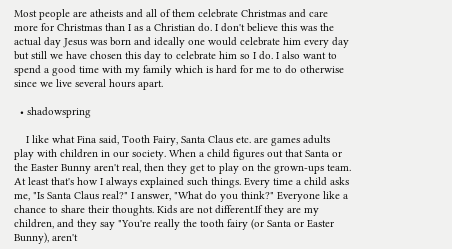Most people are atheists and all of them celebrate Christmas and care more for Christmas than I as a Christian do. I don't believe this was the actual day Jesus was born and ideally one would celebrate him every day but still we have chosen this day to celebrate him so I do. I also want to spend a good time with my family which is hard for me to do otherwise since we live several hours apart.

  • shadowspring

    I like what Fina said, Tooth Fairy, Santa Claus etc. are games adults play with children in our society. When a child figures out that Santa or the Easter Bunny aren't real, then they get to play on the grown-ups team. At least that's how I always explained such things. Every time a child asks me, "Is Santa Claus real?" I answer, "What do you think?" Everyone like a chance to share their thoughts. Kids are not different.If they are my children, and they say "You're really the tooth fairy (or Santa or Easter Bunny), aren't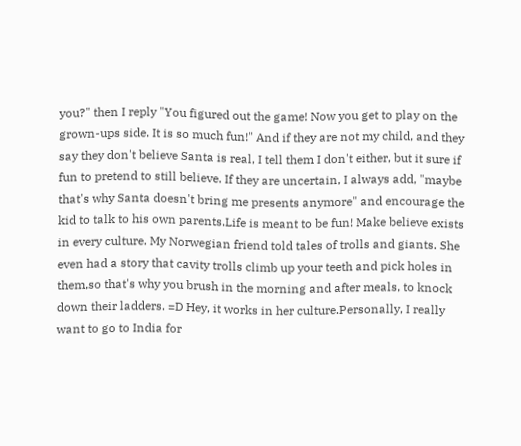you?" then I reply "You figured out the game! Now you get to play on the grown-ups side. It is so much fun!" And if they are not my child, and they say they don't believe Santa is real, I tell them I don't either, but it sure if fun to pretend to still believe. If they are uncertain, I always add, "maybe that's why Santa doesn't bring me presents anymore" and encourage the kid to talk to his own parents.Life is meant to be fun! Make believe exists in every culture. My Norwegian friend told tales of trolls and giants. She even had a story that cavity trolls climb up your teeth and pick holes in them,so that's why you brush in the morning and after meals, to knock down their ladders. =D Hey, it works in her culture.Personally, I really want to go to India for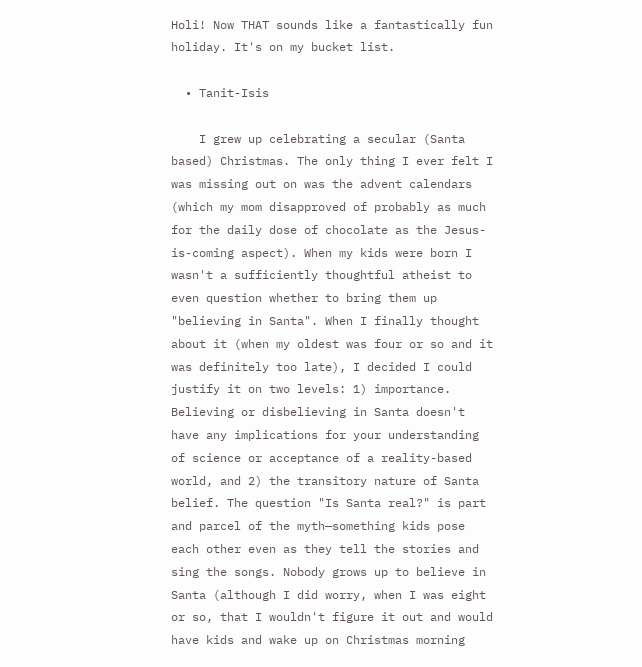Holi! Now THAT sounds like a fantastically fun holiday. It's on my bucket list.

  • Tanit-Isis

    I grew up celebrating a secular (Santa based) Christmas. The only thing I ever felt I was missing out on was the advent calendars (which my mom disapproved of probably as much for the daily dose of chocolate as the Jesus-is-coming aspect). When my kids were born I wasn't a sufficiently thoughtful atheist to even question whether to bring them up "believing in Santa". When I finally thought about it (when my oldest was four or so and it was definitely too late), I decided I could justify it on two levels: 1) importance. Believing or disbelieving in Santa doesn't have any implications for your understanding of science or acceptance of a reality-based world, and 2) the transitory nature of Santa belief. The question "Is Santa real?" is part and parcel of the myth—something kids pose each other even as they tell the stories and sing the songs. Nobody grows up to believe in Santa (although I did worry, when I was eight or so, that I wouldn't figure it out and would have kids and wake up on Christmas morning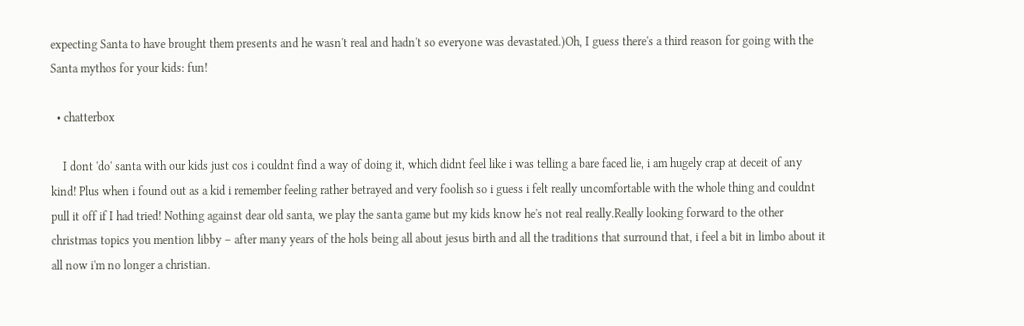expecting Santa to have brought them presents and he wasn't real and hadn't so everyone was devastated.)Oh, I guess there's a third reason for going with the Santa mythos for your kids: fun!

  • chatterbox

    I dont 'do' santa with our kids just cos i couldnt find a way of doing it, which didnt feel like i was telling a bare faced lie, i am hugely crap at deceit of any kind! Plus when i found out as a kid i remember feeling rather betrayed and very foolish so i guess i felt really uncomfortable with the whole thing and couldnt pull it off if I had tried! Nothing against dear old santa, we play the santa game but my kids know he's not real really.Really looking forward to the other christmas topics you mention libby – after many years of the hols being all about jesus birth and all the traditions that surround that, i feel a bit in limbo about it all now i'm no longer a christian.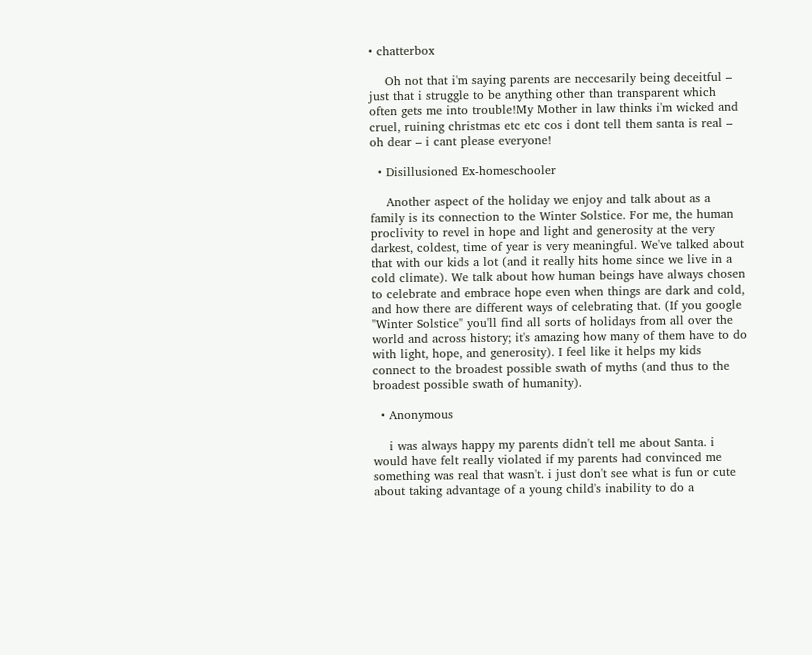• chatterbox

    Oh not that i'm saying parents are neccesarily being deceitful – just that i struggle to be anything other than transparent which often gets me into trouble!My Mother in law thinks i'm wicked and cruel, ruining christmas etc etc cos i dont tell them santa is real – oh dear – i cant please everyone!

  • Disillusioned Ex-homeschooler

    Another aspect of the holiday we enjoy and talk about as a family is its connection to the Winter Solstice. For me, the human proclivity to revel in hope and light and generosity at the very darkest, coldest, time of year is very meaningful. We've talked about that with our kids a lot (and it really hits home since we live in a cold climate). We talk about how human beings have always chosen to celebrate and embrace hope even when things are dark and cold, and how there are different ways of celebrating that. (If you google "Winter Solstice" you'll find all sorts of holidays from all over the world and across history; it's amazing how many of them have to do with light, hope, and generosity). I feel like it helps my kids connect to the broadest possible swath of myths (and thus to the broadest possible swath of humanity).

  • Anonymous

    i was always happy my parents didn't tell me about Santa. i would have felt really violated if my parents had convinced me something was real that wasn't. i just don't see what is fun or cute about taking advantage of a young child's inability to do a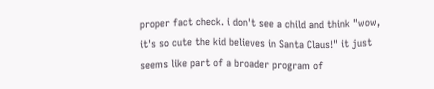proper fact check. i don't see a child and think "wow, it's so cute the kid believes in Santa Claus!" it just seems like part of a broader program of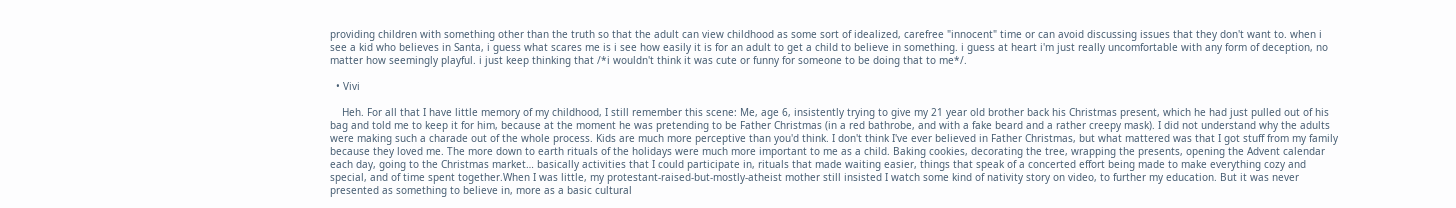providing children with something other than the truth so that the adult can view childhood as some sort of idealized, carefree "innocent" time or can avoid discussing issues that they don't want to. when i see a kid who believes in Santa, i guess what scares me is i see how easily it is for an adult to get a child to believe in something. i guess at heart i'm just really uncomfortable with any form of deception, no matter how seemingly playful. i just keep thinking that /*i wouldn't think it was cute or funny for someone to be doing that to me*/.

  • Vivi

    Heh. For all that I have little memory of my childhood, I still remember this scene: Me, age 6, insistently trying to give my 21 year old brother back his Christmas present, which he had just pulled out of his bag and told me to keep it for him, because at the moment he was pretending to be Father Christmas (in a red bathrobe, and with a fake beard and a rather creepy mask). I did not understand why the adults were making such a charade out of the whole process. Kids are much more perceptive than you'd think. I don't think I've ever believed in Father Christmas, but what mattered was that I got stuff from my family because they loved me. The more down to earth rituals of the holidays were much more important to me as a child. Baking cookies, decorating the tree, wrapping the presents, opening the Advent calendar each day, going to the Christmas market… basically activities that I could participate in, rituals that made waiting easier, things that speak of a concerted effort being made to make everything cozy and special, and of time spent together.When I was little, my protestant-raised-but-mostly-atheist mother still insisted I watch some kind of nativity story on video, to further my education. But it was never presented as something to believe in, more as a basic cultural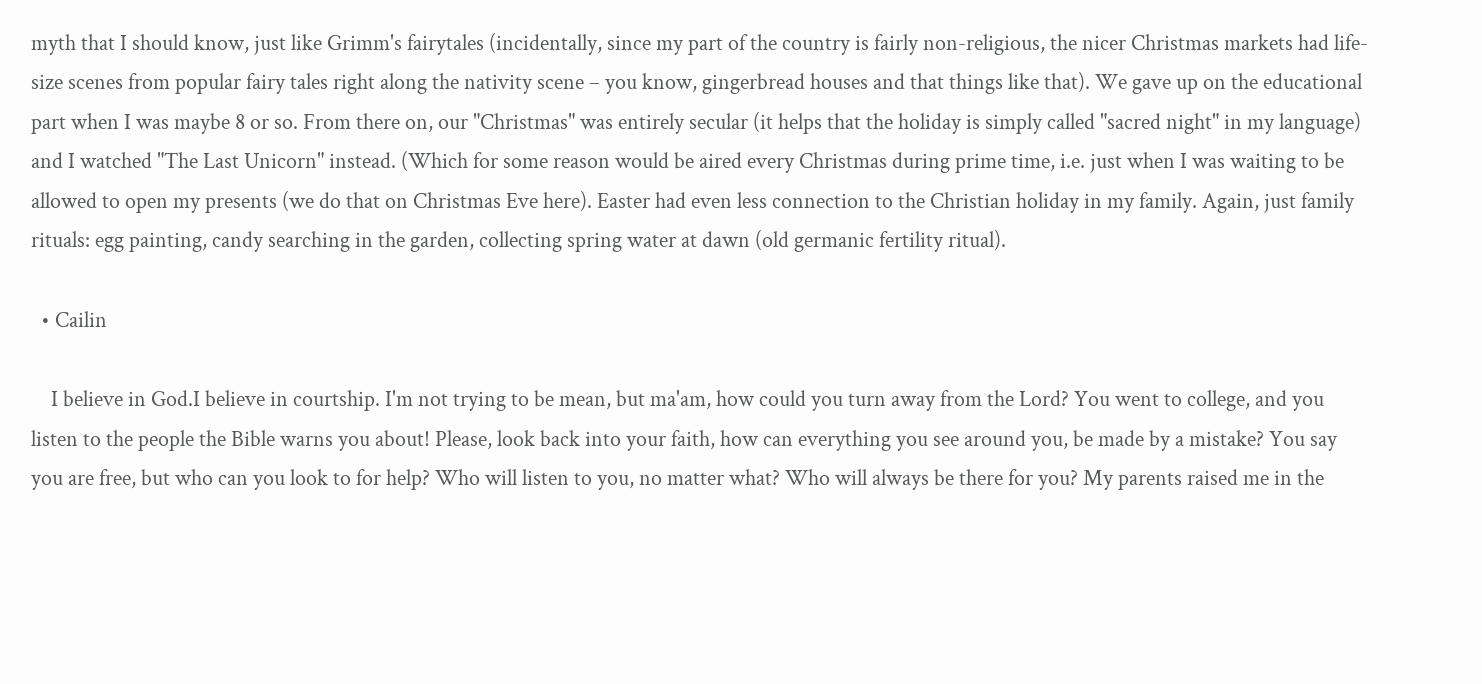myth that I should know, just like Grimm's fairytales (incidentally, since my part of the country is fairly non-religious, the nicer Christmas markets had life-size scenes from popular fairy tales right along the nativity scene – you know, gingerbread houses and that things like that). We gave up on the educational part when I was maybe 8 or so. From there on, our "Christmas" was entirely secular (it helps that the holiday is simply called "sacred night" in my language) and I watched "The Last Unicorn" instead. (Which for some reason would be aired every Christmas during prime time, i.e. just when I was waiting to be allowed to open my presents (we do that on Christmas Eve here). Easter had even less connection to the Christian holiday in my family. Again, just family rituals: egg painting, candy searching in the garden, collecting spring water at dawn (old germanic fertility ritual).

  • Cailin

    I believe in God.I believe in courtship. I'm not trying to be mean, but ma'am, how could you turn away from the Lord? You went to college, and you listen to the people the Bible warns you about! Please, look back into your faith, how can everything you see around you, be made by a mistake? You say you are free, but who can you look to for help? Who will listen to you, no matter what? Who will always be there for you? My parents raised me in the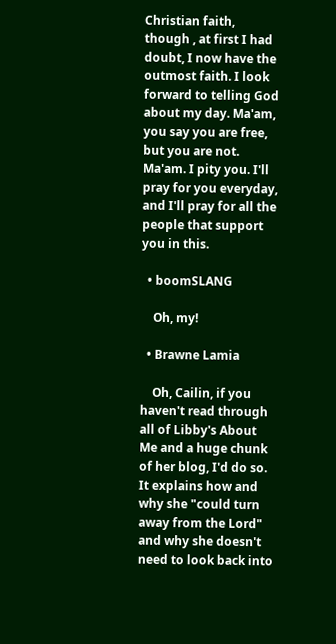Christian faith, though , at first I had doubt, I now have the outmost faith. I look forward to telling God about my day. Ma'am, you say you are free, but you are not. Ma'am. I pity you. I'll pray for you everyday, and I'll pray for all the people that support you in this.

  • boomSLANG

    Oh, my!

  • Brawne Lamia

    Oh, Cailin, if you haven't read through all of Libby's About Me and a huge chunk of her blog, I'd do so. It explains how and why she "could turn away from the Lord" and why she doesn't need to look back into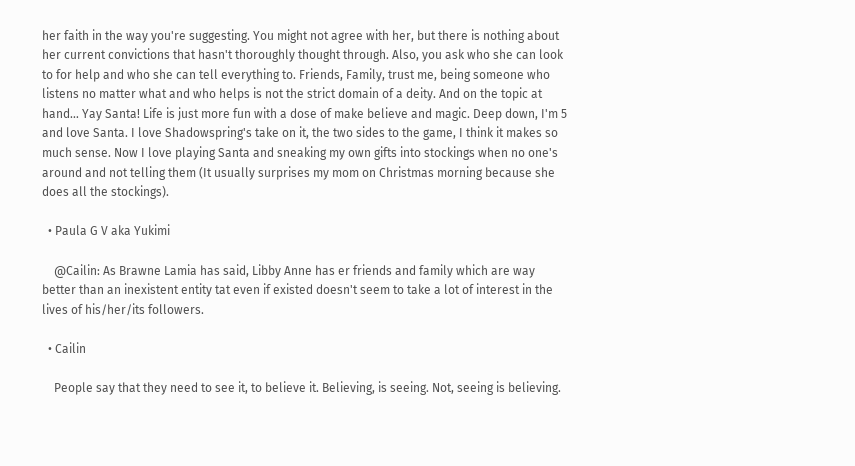her faith in the way you're suggesting. You might not agree with her, but there is nothing about her current convictions that hasn't thoroughly thought through. Also, you ask who she can look to for help and who she can tell everything to. Friends, Family, trust me, being someone who listens no matter what and who helps is not the strict domain of a deity. And on the topic at hand… Yay Santa! Life is just more fun with a dose of make believe and magic. Deep down, I'm 5 and love Santa. I love Shadowspring's take on it, the two sides to the game, I think it makes so much sense. Now I love playing Santa and sneaking my own gifts into stockings when no one's around and not telling them (It usually surprises my mom on Christmas morning because she does all the stockings).

  • Paula G V aka Yukimi

    @Cailin: As Brawne Lamia has said, Libby Anne has er friends and family which are way better than an inexistent entity tat even if existed doesn't seem to take a lot of interest in the lives of his/her/its followers.

  • Cailin

    People say that they need to see it, to believe it. Believing, is seeing. Not, seeing is believing.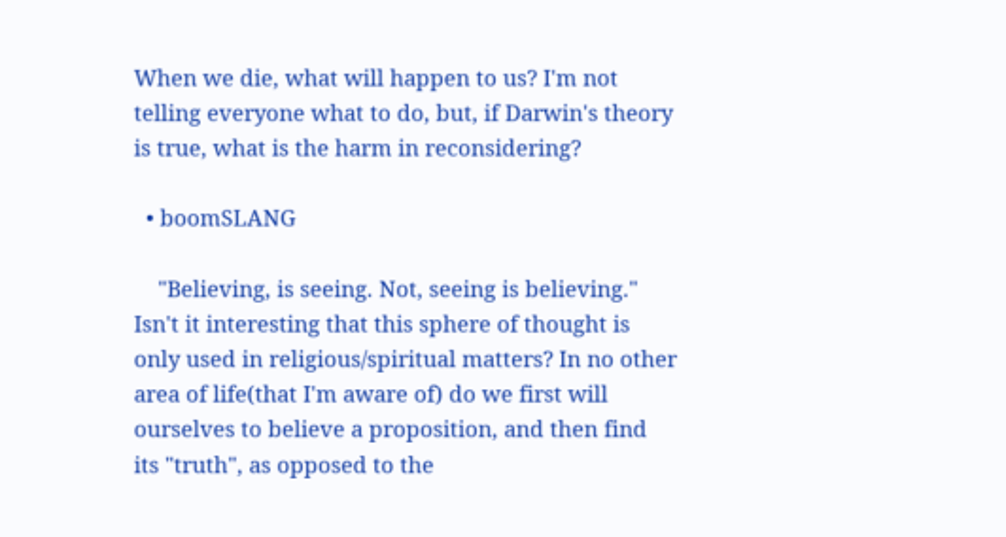When we die, what will happen to us? I'm not telling everyone what to do, but, if Darwin's theory is true, what is the harm in reconsidering?

  • boomSLANG

    "Believing, is seeing. Not, seeing is believing." Isn't it interesting that this sphere of thought is only used in religious/spiritual matters? In no other area of life(that I'm aware of) do we first will ourselves to believe a proposition, and then find its "truth", as opposed to the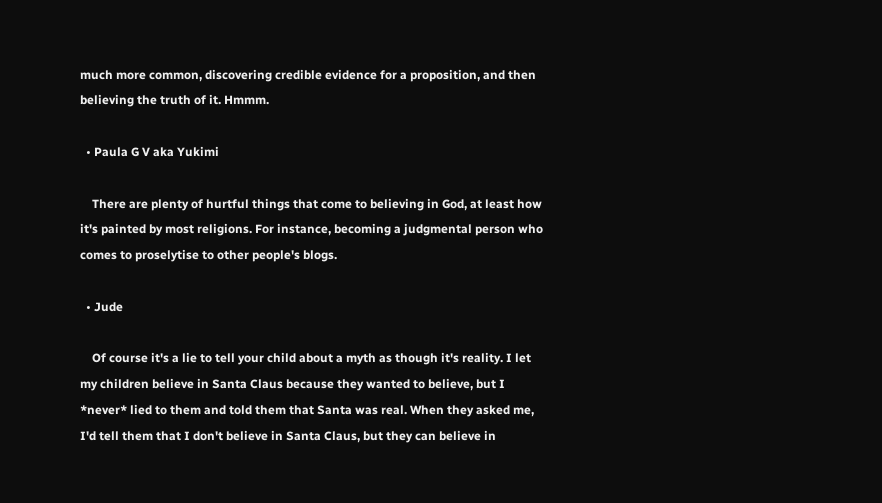much more common, discovering credible evidence for a proposition, and then believing the truth of it. Hmmm.

  • Paula G V aka Yukimi

    There are plenty of hurtful things that come to believing in God, at least how it's painted by most religions. For instance, becoming a judgmental person who comes to proselytise to other people's blogs.

  • Jude

    Of course it's a lie to tell your child about a myth as though it's reality. I let my children believe in Santa Claus because they wanted to believe, but I *never* lied to them and told them that Santa was real. When they asked me, I'd tell them that I don't believe in Santa Claus, but they can believe in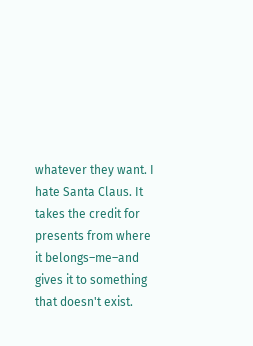whatever they want. I hate Santa Claus. It takes the credit for presents from where it belongs–me–and gives it to something that doesn't exist.